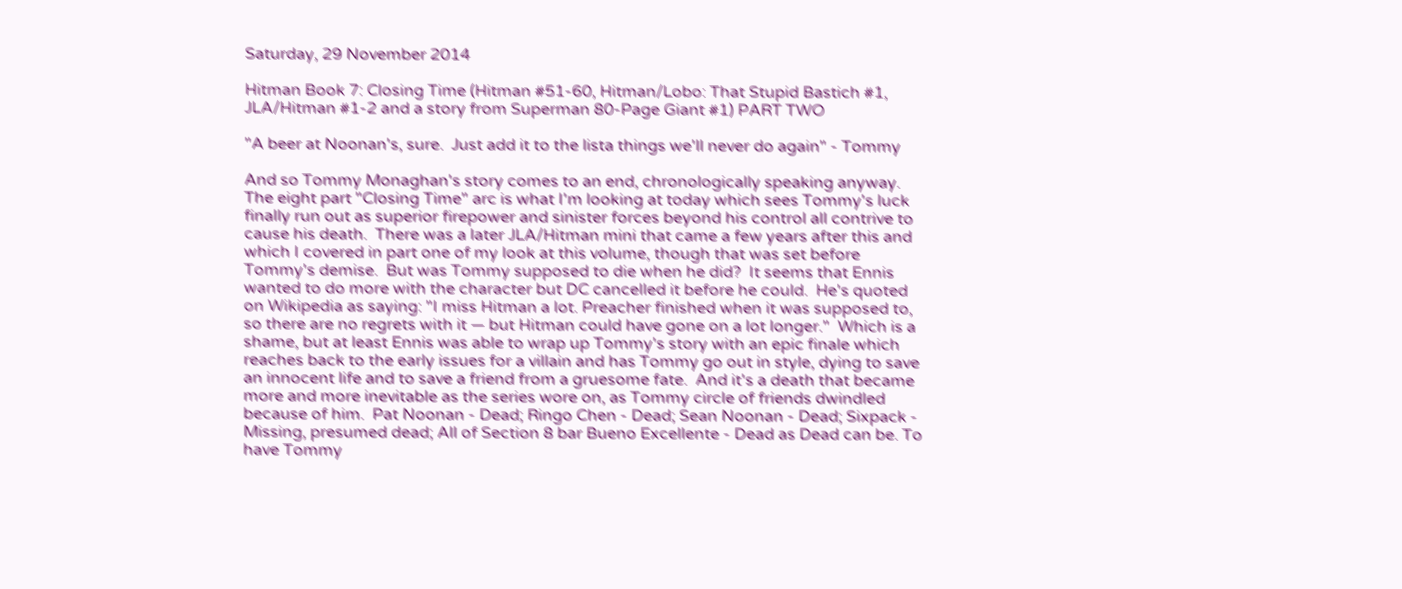Saturday, 29 November 2014

Hitman Book 7: Closing Time (Hitman #51-60, Hitman/Lobo: That Stupid Bastich #1, JLA/Hitman #1-2 and a story from Superman 80-Page Giant #1) PART TWO

"A beer at Noonan's, sure.  Just add it to the lista things we'll never do again" - Tommy

And so Tommy Monaghan's story comes to an end, chronologically speaking anyway.  The eight part "Closing Time" arc is what I'm looking at today which sees Tommy's luck finally run out as superior firepower and sinister forces beyond his control all contrive to cause his death.  There was a later JLA/Hitman mini that came a few years after this and which I covered in part one of my look at this volume, though that was set before Tommy's demise.  But was Tommy supposed to die when he did?  It seems that Ennis wanted to do more with the character but DC cancelled it before he could.  He's quoted on Wikipedia as saying: "I miss Hitman a lot. Preacher finished when it was supposed to, so there are no regrets with it — but Hitman could have gone on a lot longer."  Which is a shame, but at least Ennis was able to wrap up Tommy's story with an epic finale which reaches back to the early issues for a villain and has Tommy go out in style, dying to save an innocent life and to save a friend from a gruesome fate.  And it's a death that became more and more inevitable as the series wore on, as Tommy circle of friends dwindled because of him.  Pat Noonan - Dead; Ringo Chen - Dead; Sean Noonan - Dead; Sixpack - Missing, presumed dead; All of Section 8 bar Bueno Excellente - Dead as Dead can be. To have Tommy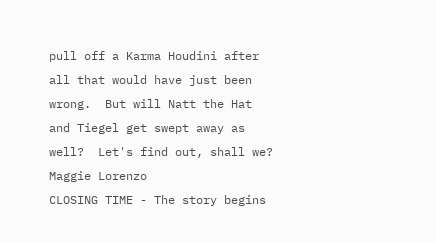pull off a Karma Houdini after all that would have just been wrong.  But will Natt the Hat and Tiegel get swept away as well?  Let's find out, shall we?
Maggie Lorenzo
CLOSING TIME - The story begins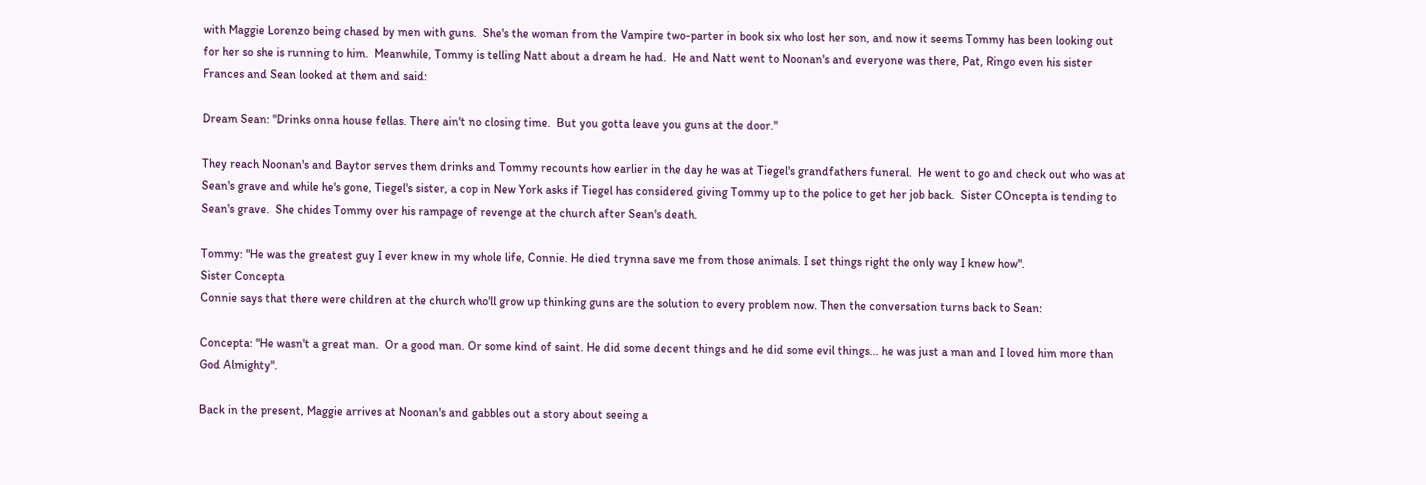with Maggie Lorenzo being chased by men with guns.  She's the woman from the Vampire two-parter in book six who lost her son, and now it seems Tommy has been looking out for her so she is running to him.  Meanwhile, Tommy is telling Natt about a dream he had.  He and Natt went to Noonan's and everyone was there, Pat, Ringo even his sister Frances and Sean looked at them and said:

Dream Sean: "Drinks onna house fellas. There ain't no closing time.  But you gotta leave you guns at the door."

They reach Noonan's and Baytor serves them drinks and Tommy recounts how earlier in the day he was at Tiegel's grandfathers funeral.  He went to go and check out who was at Sean's grave and while he's gone, Tiegel's sister, a cop in New York asks if Tiegel has considered giving Tommy up to the police to get her job back.  Sister COncepta is tending to Sean's grave.  She chides Tommy over his rampage of revenge at the church after Sean's death.

Tommy: "He was the greatest guy I ever knew in my whole life, Connie. He died trynna save me from those animals. I set things right the only way I knew how".
Sister Concepta
Connie says that there were children at the church who'll grow up thinking guns are the solution to every problem now. Then the conversation turns back to Sean:

Concepta: "He wasn't a great man.  Or a good man. Or some kind of saint. He did some decent things and he did some evil things... he was just a man and I loved him more than God Almighty".

Back in the present, Maggie arrives at Noonan's and gabbles out a story about seeing a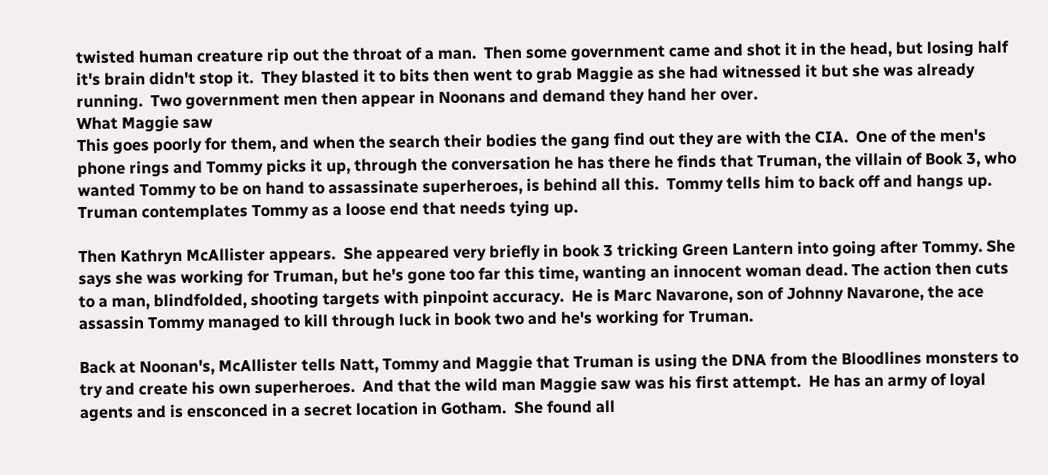twisted human creature rip out the throat of a man.  Then some government came and shot it in the head, but losing half it's brain didn't stop it.  They blasted it to bits then went to grab Maggie as she had witnessed it but she was already running.  Two government men then appear in Noonans and demand they hand her over.
What Maggie saw
This goes poorly for them, and when the search their bodies the gang find out they are with the CIA.  One of the men's phone rings and Tommy picks it up, through the conversation he has there he finds that Truman, the villain of Book 3, who wanted Tommy to be on hand to assassinate superheroes, is behind all this.  Tommy tells him to back off and hangs up.  Truman contemplates Tommy as a loose end that needs tying up.

Then Kathryn McAllister appears.  She appeared very briefly in book 3 tricking Green Lantern into going after Tommy. She says she was working for Truman, but he's gone too far this time, wanting an innocent woman dead. The action then cuts to a man, blindfolded, shooting targets with pinpoint accuracy.  He is Marc Navarone, son of Johnny Navarone, the ace assassin Tommy managed to kill through luck in book two and he's working for Truman.

Back at Noonan's, McAllister tells Natt, Tommy and Maggie that Truman is using the DNA from the Bloodlines monsters to try and create his own superheroes.  And that the wild man Maggie saw was his first attempt.  He has an army of loyal agents and is ensconced in a secret location in Gotham.  She found all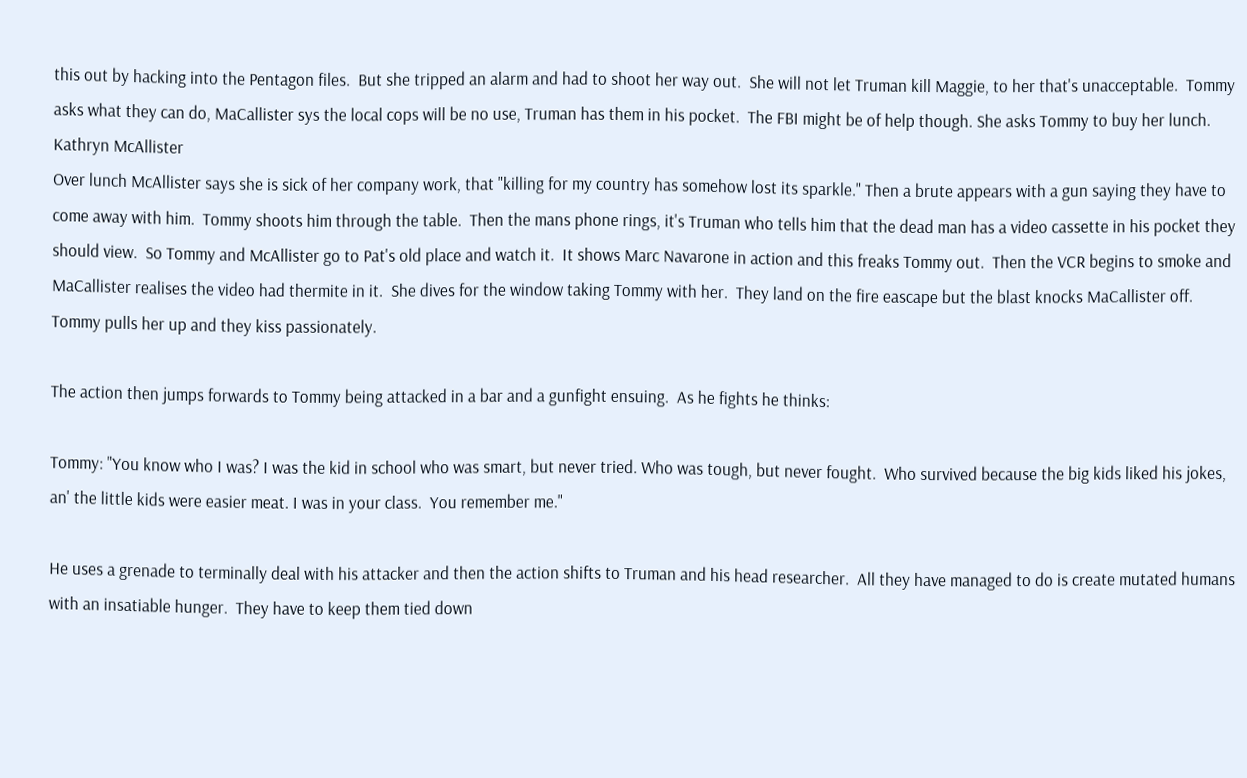this out by hacking into the Pentagon files.  But she tripped an alarm and had to shoot her way out.  She will not let Truman kill Maggie, to her that's unacceptable.  Tommy asks what they can do, MaCallister sys the local cops will be no use, Truman has them in his pocket.  The FBI might be of help though. She asks Tommy to buy her lunch.
Kathryn McAllister
Over lunch McAllister says she is sick of her company work, that "killing for my country has somehow lost its sparkle." Then a brute appears with a gun saying they have to come away with him.  Tommy shoots him through the table.  Then the mans phone rings, it's Truman who tells him that the dead man has a video cassette in his pocket they should view.  So Tommy and McAllister go to Pat's old place and watch it.  It shows Marc Navarone in action and this freaks Tommy out.  Then the VCR begins to smoke and MaCallister realises the video had thermite in it.  She dives for the window taking Tommy with her.  They land on the fire eascape but the blast knocks MaCallister off.  Tommy pulls her up and they kiss passionately.

The action then jumps forwards to Tommy being attacked in a bar and a gunfight ensuing.  As he fights he thinks:

Tommy: "You know who I was? I was the kid in school who was smart, but never tried. Who was tough, but never fought.  Who survived because the big kids liked his jokes, an' the little kids were easier meat. I was in your class.  You remember me."

He uses a grenade to terminally deal with his attacker and then the action shifts to Truman and his head researcher.  All they have managed to do is create mutated humans with an insatiable hunger.  They have to keep them tied down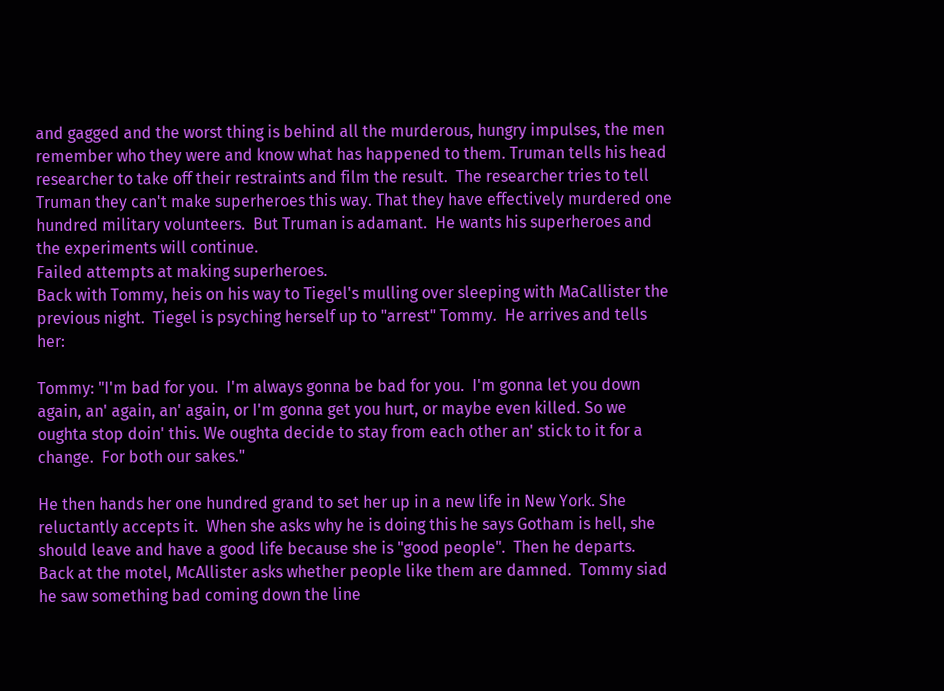and gagged and the worst thing is behind all the murderous, hungry impulses, the men remember who they were and know what has happened to them. Truman tells his head researcher to take off their restraints and film the result.  The researcher tries to tell Truman they can't make superheroes this way. That they have effectively murdered one hundred military volunteers.  But Truman is adamant.  He wants his superheroes and the experiments will continue.
Failed attempts at making superheroes.
Back with Tommy, heis on his way to Tiegel's mulling over sleeping with MaCallister the previous night.  Tiegel is psyching herself up to "arrest" Tommy.  He arrives and tells her:

Tommy: "I'm bad for you.  I'm always gonna be bad for you.  I'm gonna let you down again, an' again, an' again, or I'm gonna get you hurt, or maybe even killed. So we oughta stop doin' this. We oughta decide to stay from each other an' stick to it for a change.  For both our sakes."

He then hands her one hundred grand to set her up in a new life in New York. She reluctantly accepts it.  When she asks why he is doing this he says Gotham is hell, she should leave and have a good life because she is "good people".  Then he departs.   Back at the motel, McAllister asks whether people like them are damned.  Tommy siad he saw something bad coming down the line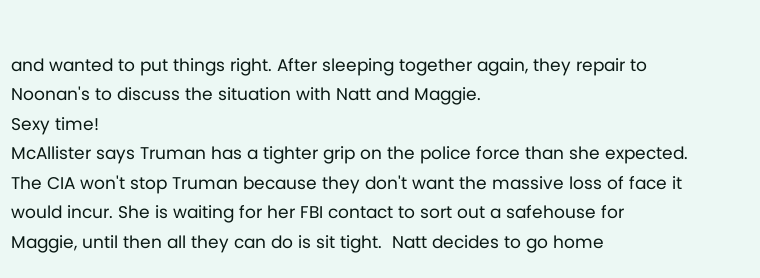and wanted to put things right. After sleeping together again, they repair to Noonan's to discuss the situation with Natt and Maggie.
Sexy time!
McAllister says Truman has a tighter grip on the police force than she expected. The CIA won't stop Truman because they don't want the massive loss of face it would incur. She is waiting for her FBI contact to sort out a safehouse for Maggie, until then all they can do is sit tight.  Natt decides to go home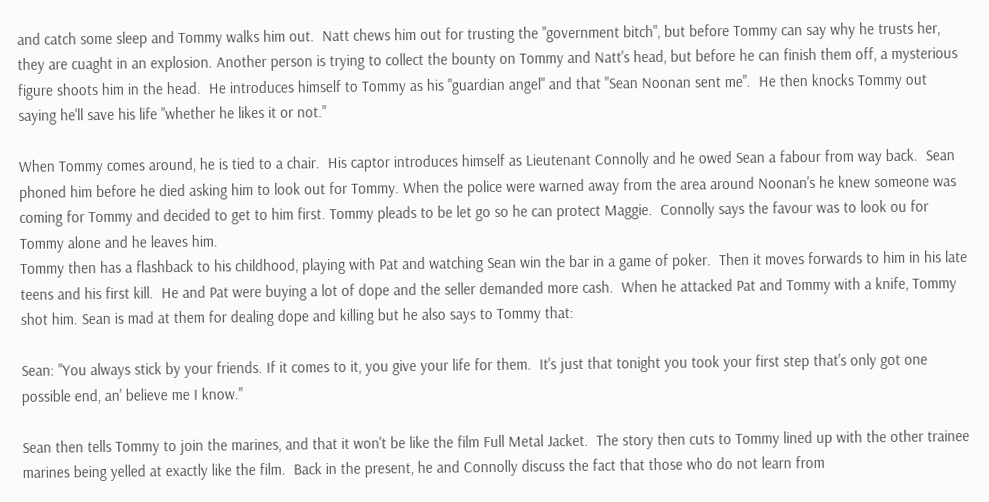and catch some sleep and Tommy walks him out.  Natt chews him out for trusting the "government bitch", but before Tommy can say why he trusts her, they are cuaght in an explosion. Another person is trying to collect the bounty on Tommy and Natt's head, but before he can finish them off, a mysterious figure shoots him in the head.  He introduces himself to Tommy as his "guardian angel" and that "Sean Noonan sent me".  He then knocks Tommy out saying he'll save his life "whether he likes it or not."

When Tommy comes around, he is tied to a chair.  His captor introduces himself as Lieutenant Connolly and he owed Sean a fabour from way back.  Sean phoned him before he died asking him to look out for Tommy. When the police were warned away from the area around Noonan's he knew someone was coming for Tommy and decided to get to him first. Tommy pleads to be let go so he can protect Maggie.  Connolly says the favour was to look ou for Tommy alone and he leaves him.
Tommy then has a flashback to his childhood, playing with Pat and watching Sean win the bar in a game of poker.  Then it moves forwards to him in his late teens and his first kill.  He and Pat were buying a lot of dope and the seller demanded more cash.  When he attacked Pat and Tommy with a knife, Tommy shot him. Sean is mad at them for dealing dope and killing but he also says to Tommy that:

Sean: "You always stick by your friends. If it comes to it, you give your life for them.  It's just that tonight you took your first step that's only got one possible end, an' believe me I know."

Sean then tells Tommy to join the marines, and that it won't be like the film Full Metal Jacket.  The story then cuts to Tommy lined up with the other trainee marines being yelled at exactly like the film.  Back in the present, he and Connolly discuss the fact that those who do not learn from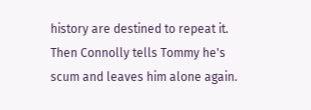history are destined to repeat it.  Then Connolly tells Tommy he's scum and leaves him alone again.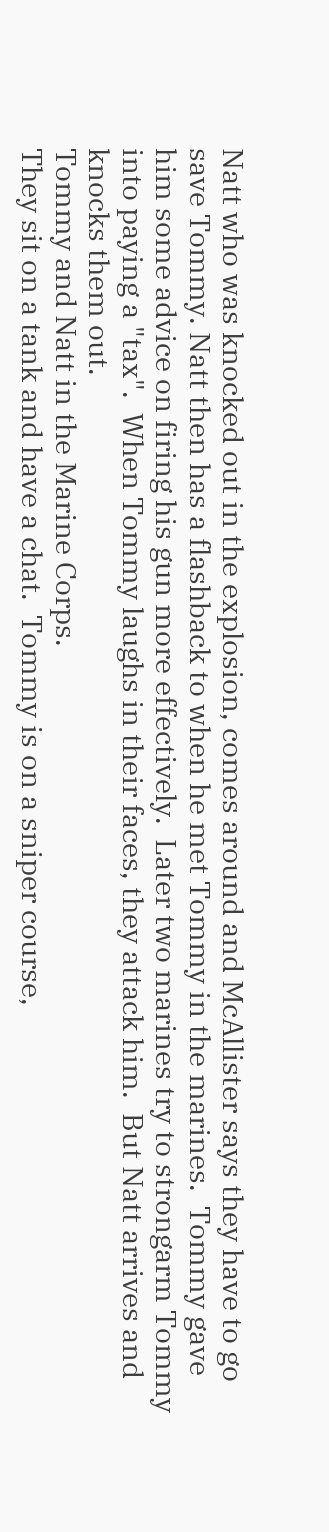Natt who was knocked out in the explosion, comes around and McAllister says they have to go save Tommy. Natt then has a flashback to when he met Tommy in the marines.  Tommy gave him some advice on firing his gun more effectively.  Later two marines try to strongarm Tommy into paying a "tax".  When Tommy laughs in their faces, they attack him.  But Natt arrives and knocks them out.
Tommy and Natt in the Marine Corps.
They sit on a tank and have a chat.  Tommy is on a sniper course,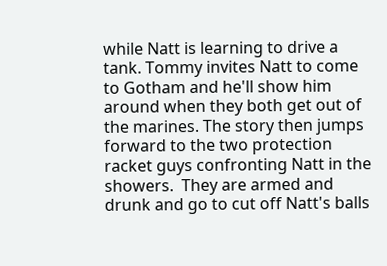while Natt is learning to drive a tank. Tommy invites Natt to come to Gotham and he'll show him around when they both get out of the marines. The story then jumps forward to the two protection racket guys confronting Natt in the showers.  They are armed and drunk and go to cut off Natt's balls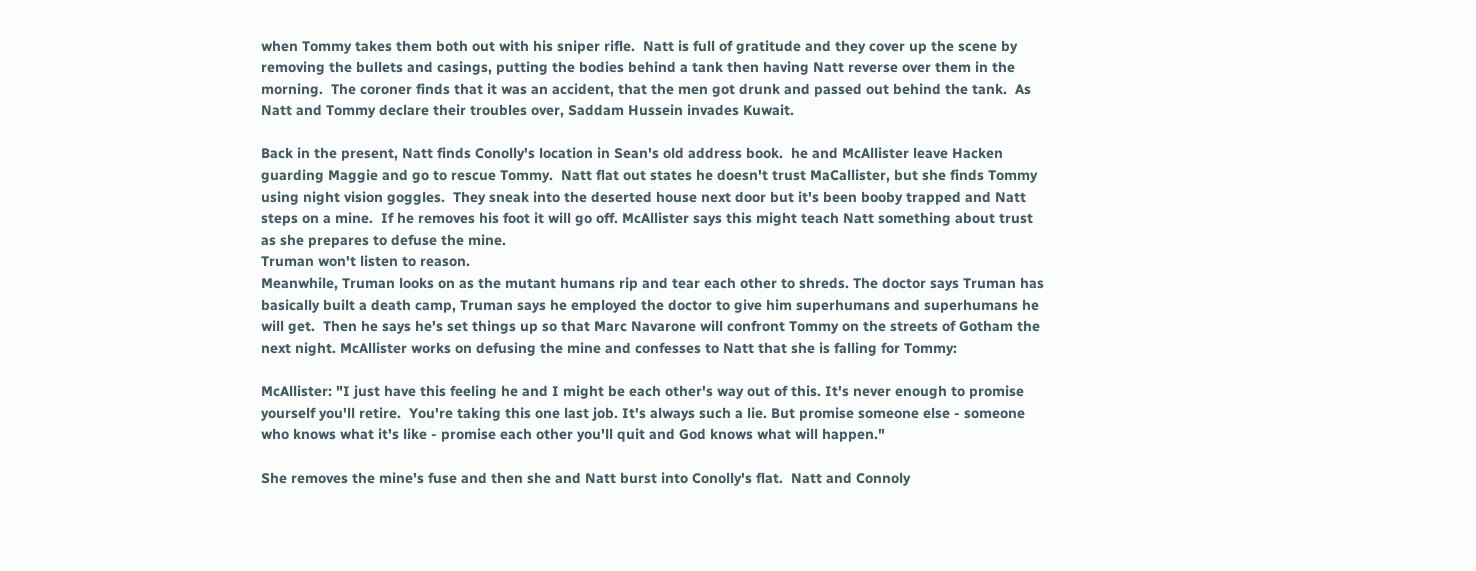when Tommy takes them both out with his sniper rifle.  Natt is full of gratitude and they cover up the scene by removing the bullets and casings, putting the bodies behind a tank then having Natt reverse over them in the morning.  The coroner finds that it was an accident, that the men got drunk and passed out behind the tank.  As Natt and Tommy declare their troubles over, Saddam Hussein invades Kuwait.

Back in the present, Natt finds Conolly's location in Sean's old address book.  he and McAllister leave Hacken guarding Maggie and go to rescue Tommy.  Natt flat out states he doesn't trust MaCallister, but she finds Tommy using night vision goggles.  They sneak into the deserted house next door but it's been booby trapped and Natt steps on a mine.  If he removes his foot it will go off. McAllister says this might teach Natt something about trust as she prepares to defuse the mine.
Truman won't listen to reason.
Meanwhile, Truman looks on as the mutant humans rip and tear each other to shreds. The doctor says Truman has basically built a death camp, Truman says he employed the doctor to give him superhumans and superhumans he will get.  Then he says he's set things up so that Marc Navarone will confront Tommy on the streets of Gotham the next night. McAllister works on defusing the mine and confesses to Natt that she is falling for Tommy:

McAllister: "I just have this feeling he and I might be each other's way out of this. It's never enough to promise yourself you'll retire.  You're taking this one last job. It's always such a lie. But promise someone else - someone who knows what it's like - promise each other you'll quit and God knows what will happen."

She removes the mine's fuse and then she and Natt burst into Conolly's flat.  Natt and Connoly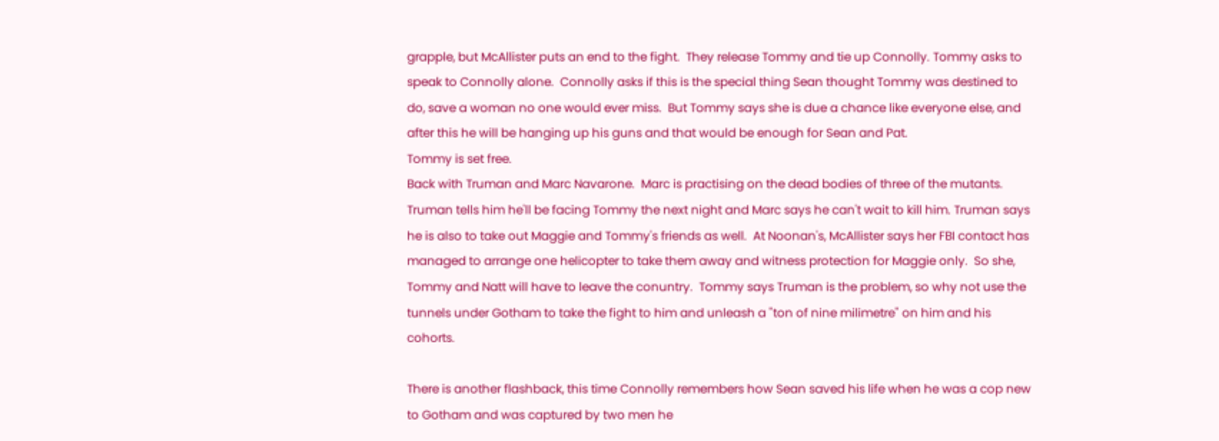grapple, but McAllister puts an end to the fight.  They release Tommy and tie up Connolly. Tommy asks to speak to Connolly alone.  Connolly asks if this is the special thing Sean thought Tommy was destined to do, save a woman no one would ever miss.  But Tommy says she is due a chance like everyone else, and after this he will be hanging up his guns and that would be enough for Sean and Pat.
Tommy is set free.
Back with Truman and Marc Navarone.  Marc is practising on the dead bodies of three of the mutants.  Truman tells him he'll be facing Tommy the next night and Marc says he can't wait to kill him. Truman says he is also to take out Maggie and Tommy's friends as well.  At Noonan's, McAllister says her FBI contact has managed to arrange one helicopter to take them away and witness protection for Maggie only.  So she, Tommy and Natt will have to leave the conuntry.  Tommy says Truman is the problem, so why not use the tunnels under Gotham to take the fight to him and unleash a "ton of nine milimetre" on him and his cohorts.

There is another flashback, this time Connolly remembers how Sean saved his life when he was a cop new to Gotham and was captured by two men he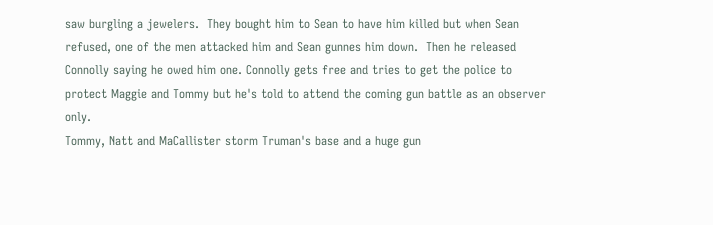saw burgling a jewelers.  They bought him to Sean to have him killed but when Sean refused, one of the men attacked him and Sean gunnes him down.  Then he released Connolly saying he owed him one. Connolly gets free and tries to get the police to protect Maggie and Tommy but he's told to attend the coming gun battle as an observer only.
Tommy, Natt and MaCallister storm Truman's base and a huge gun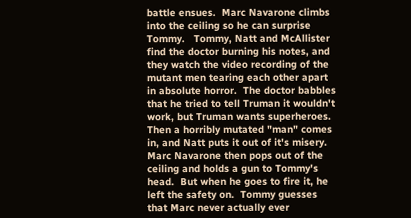battle ensues.  Marc Navarone climbs into the ceiling so he can surprise Tommy.   Tommy, Natt and McAllister find the doctor burning his notes, and they watch the video recording of the mutant men tearing each other apart in absolute horror.  The doctor babbles that he tried to tell Truman it wouldn't work, but Truman wants superheroes.  Then a horribly mutated "man" comes in, and Natt puts it out of it's misery.  Marc Navarone then pops out of the ceiling and holds a gun to Tommy's head.  But when he goes to fire it, he left the safety on.  Tommy guesses that Marc never actually ever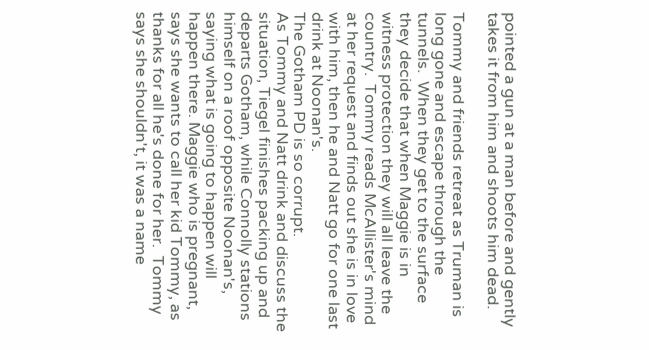pointed a gun at a man before and gently takes it from him and shoots him dead.

Tommy and friends retreat as Truman is long gone and escape through the tunnels.  When they get to the surface they decide that when Maggie is in witness protection they will all leave the country.  Tommy reads McAllister's mind at her request and finds out she is in love with him, then he and Natt go for one last drink at Noonan's.
The Gotham PD is so corrupt.
As Tommy and Natt drink and discuss the situation, Tiegel finishes packing up and departs Gotham, while Connolly stations himself on a roof opposite Noonan's, saying what is going to happen will happen there. Maggie who is pregnant, says she wants to call her kid Tommy, as thanks for all he's done for her.  Tommy says she shouldn't, it was a name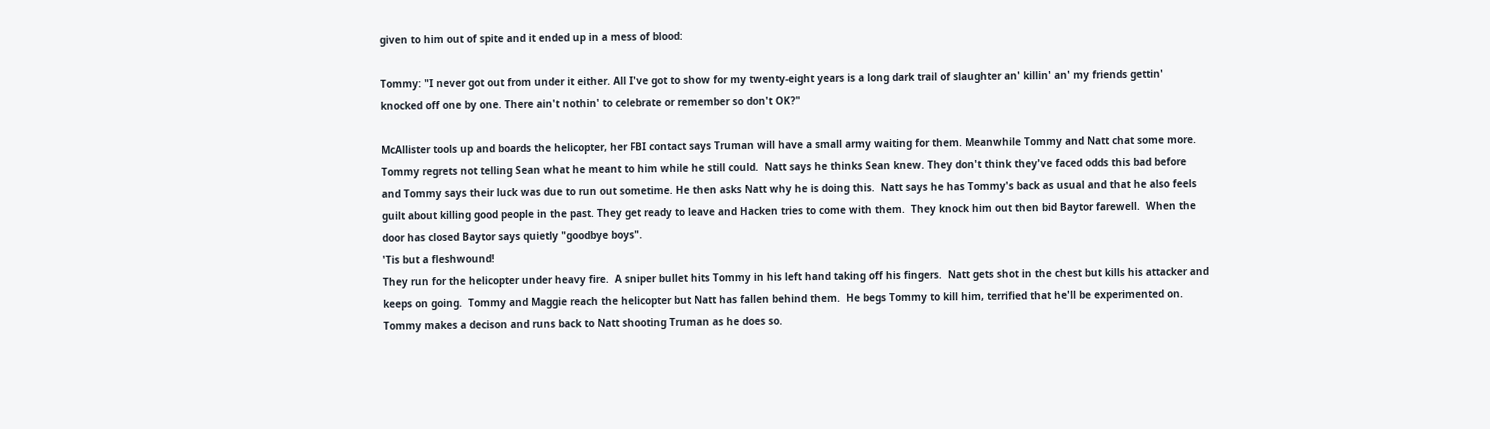given to him out of spite and it ended up in a mess of blood:

Tommy: "I never got out from under it either. All I've got to show for my twenty-eight years is a long dark trail of slaughter an' killin' an' my friends gettin' knocked off one by one. There ain't nothin' to celebrate or remember so don't OK?"

McAllister tools up and boards the helicopter, her FBI contact says Truman will have a small army waiting for them. Meanwhile Tommy and Natt chat some more.  Tommy regrets not telling Sean what he meant to him while he still could.  Natt says he thinks Sean knew. They don't think they've faced odds this bad before and Tommy says their luck was due to run out sometime. He then asks Natt why he is doing this.  Natt says he has Tommy's back as usual and that he also feels guilt about killing good people in the past. They get ready to leave and Hacken tries to come with them.  They knock him out then bid Baytor farewell.  When the door has closed Baytor says quietly "goodbye boys".
'Tis but a fleshwound!
They run for the helicopter under heavy fire.  A sniper bullet hits Tommy in his left hand taking off his fingers.  Natt gets shot in the chest but kills his attacker and keeps on going.  Tommy and Maggie reach the helicopter but Natt has fallen behind them.  He begs Tommy to kill him, terrified that he'll be experimented on.  Tommy makes a decison and runs back to Natt shooting Truman as he does so.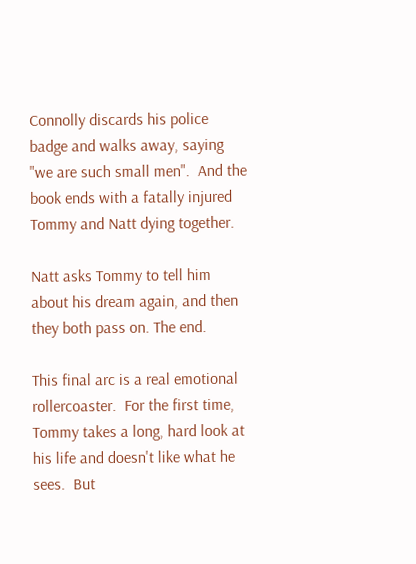Connolly discards his police badge and walks away, saying "we are such small men".  And the book ends with a fatally injured Tommy and Natt dying together.

Natt asks Tommy to tell him about his dream again, and then they both pass on. The end.

This final arc is a real emotional rollercoaster.  For the first time, Tommy takes a long, hard look at his life and doesn't like what he sees.  But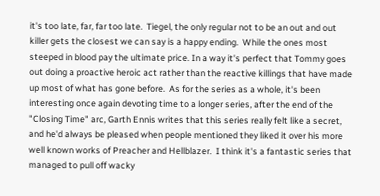it's too late, far, far too late.  Tiegel, the only regular not to be an out and out killer gets the closest we can say is a happy ending.  While the ones most steeped in blood pay the ultimate price. In a way it's perfect that Tommy goes out doing a proactive heroic act rather than the reactive killings that have made up most of what has gone before.  As for the series as a whole, it's been interesting once again devoting time to a longer series, after the end of the "Closing Time" arc, Garth Ennis writes that this series really felt like a secret, and he'd always be pleased when people mentioned they liked it over his more well known works of Preacher and Hellblazer.  I think it's a fantastic series that managed to pull off wacky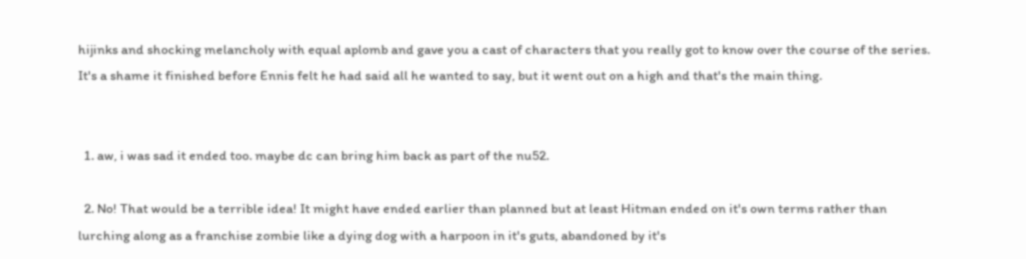hijinks and shocking melancholy with equal aplomb and gave you a cast of characters that you really got to know over the course of the series. It's a shame it finished before Ennis felt he had said all he wanted to say, but it went out on a high and that's the main thing.


  1. aw, i was sad it ended too. maybe dc can bring him back as part of the nu52.

  2. No! That would be a terrible idea! It might have ended earlier than planned but at least Hitman ended on it's own terms rather than lurching along as a franchise zombie like a dying dog with a harpoon in it's guts, abandoned by it's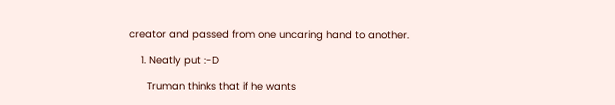creator and passed from one uncaring hand to another.

    1. Neatly put :-D

      Truman thinks that if he wants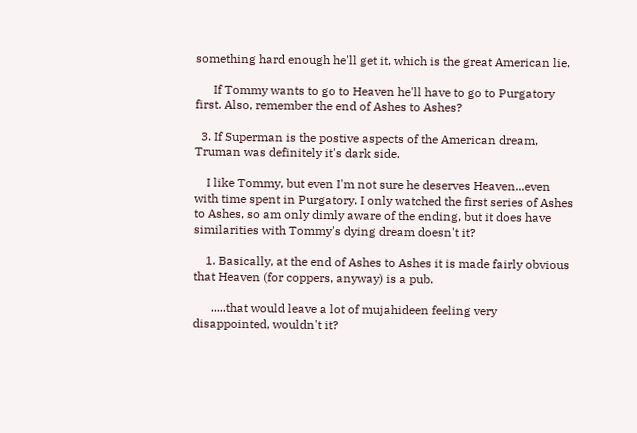something hard enough he'll get it, which is the great American lie.

      If Tommy wants to go to Heaven he'll have to go to Purgatory first. Also, remember the end of Ashes to Ashes?

  3. If Superman is the postive aspects of the American dream, Truman was definitely it's dark side.

    I like Tommy, but even I'm not sure he deserves Heaven...even with time spent in Purgatory. I only watched the first series of Ashes to Ashes, so am only dimly aware of the ending, but it does have similarities with Tommy's dying dream doesn't it?

    1. Basically, at the end of Ashes to Ashes it is made fairly obvious that Heaven (for coppers, anyway) is a pub.

      .....that would leave a lot of mujahideen feeling very disappointed, wouldn't it?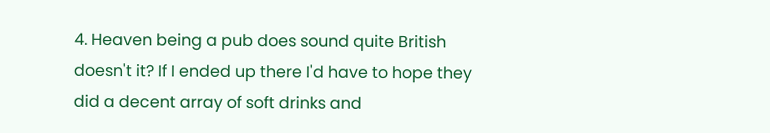4. Heaven being a pub does sound quite British doesn't it? If I ended up there I'd have to hope they did a decent array of soft drinks and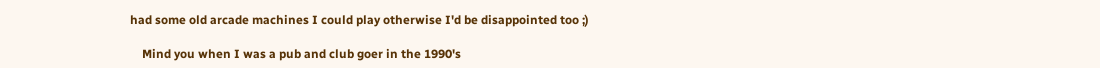had some old arcade machines I could play otherwise I'd be disappointed too ;)

    Mind you when I was a pub and club goer in the 1990's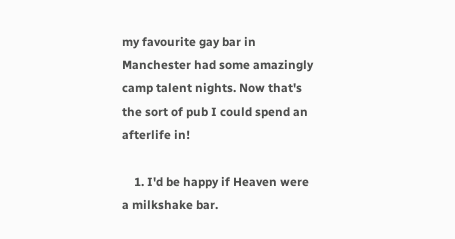my favourite gay bar in Manchester had some amazingly camp talent nights. Now that's the sort of pub I could spend an afterlife in!

    1. I'd be happy if Heaven were a milkshake bar.